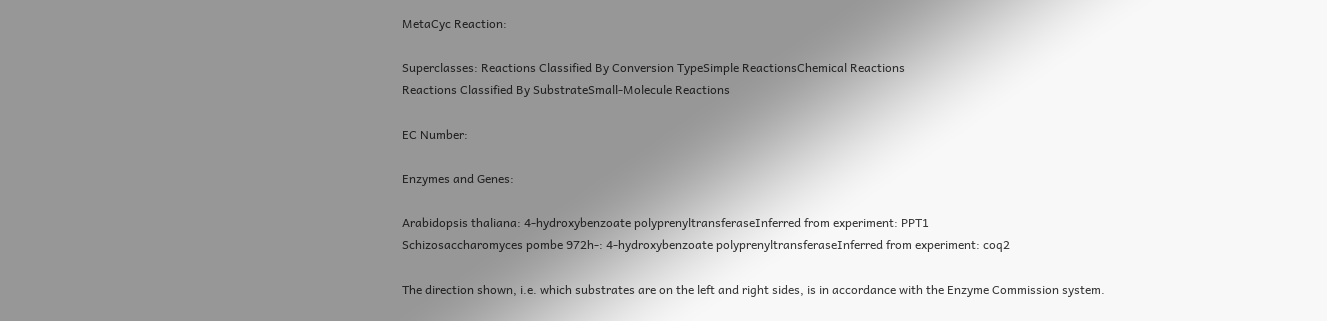MetaCyc Reaction:

Superclasses: Reactions Classified By Conversion TypeSimple ReactionsChemical Reactions
Reactions Classified By SubstrateSmall-Molecule Reactions

EC Number:

Enzymes and Genes:

Arabidopsis thaliana: 4-hydroxybenzoate polyprenyltransferaseInferred from experiment: PPT1
Schizosaccharomyces pombe 972h-: 4-hydroxybenzoate polyprenyltransferaseInferred from experiment: coq2

The direction shown, i.e. which substrates are on the left and right sides, is in accordance with the Enzyme Commission system.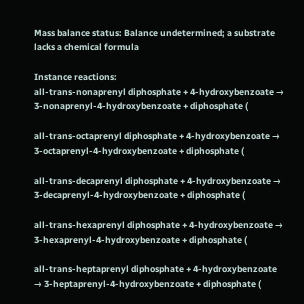Mass balance status: Balance undetermined; a substrate lacks a chemical formula

Instance reactions:
all-trans-nonaprenyl diphosphate + 4-hydroxybenzoate → 3-nonaprenyl-4-hydroxybenzoate + diphosphate (

all-trans-octaprenyl diphosphate + 4-hydroxybenzoate → 3-octaprenyl-4-hydroxybenzoate + diphosphate (

all-trans-decaprenyl diphosphate + 4-hydroxybenzoate → 3-decaprenyl-4-hydroxybenzoate + diphosphate (

all-trans-hexaprenyl diphosphate + 4-hydroxybenzoate → 3-hexaprenyl-4-hydroxybenzoate + diphosphate (

all-trans-heptaprenyl diphosphate + 4-hydroxybenzoate → 3-heptaprenyl-4-hydroxybenzoate + diphosphate (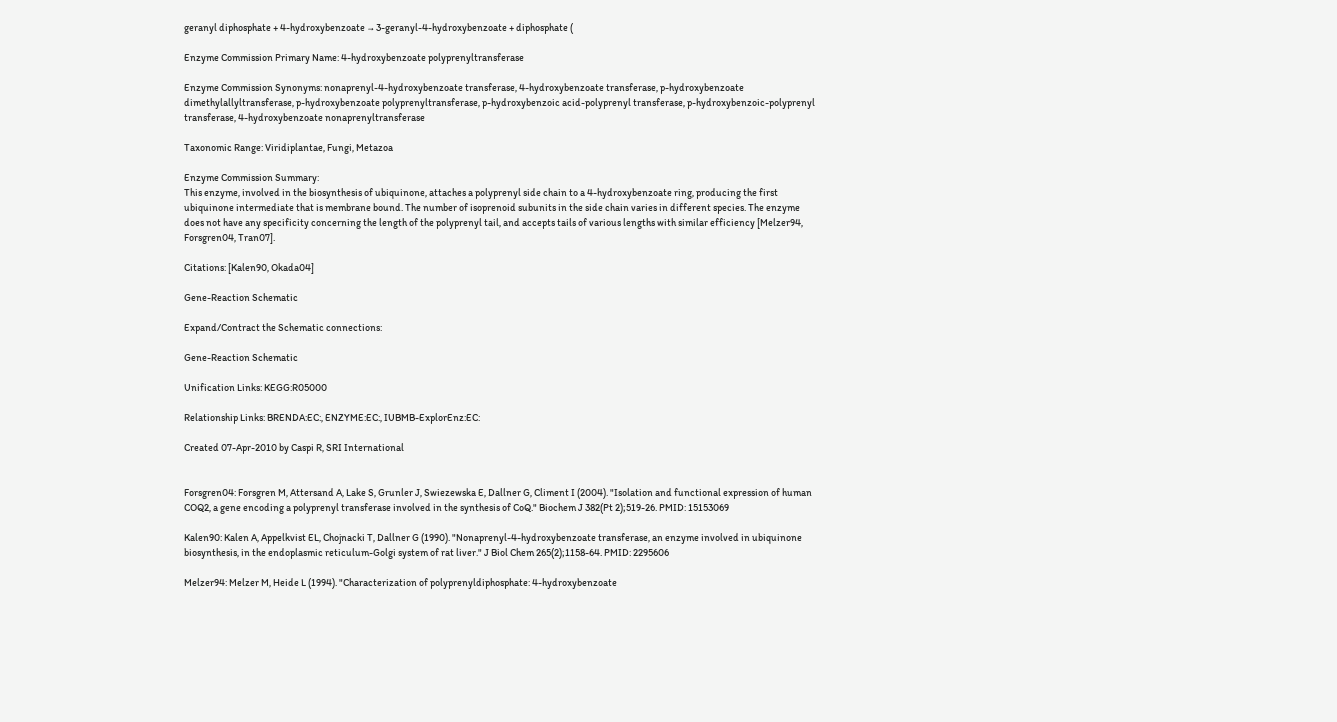geranyl diphosphate + 4-hydroxybenzoate → 3-geranyl-4-hydroxybenzoate + diphosphate (

Enzyme Commission Primary Name: 4-hydroxybenzoate polyprenyltransferase

Enzyme Commission Synonyms: nonaprenyl-4-hydroxybenzoate transferase, 4-hydroxybenzoate transferase, p-hydroxybenzoate dimethylallyltransferase, p-hydroxybenzoate polyprenyltransferase, p-hydroxybenzoic acid-polyprenyl transferase, p-hydroxybenzoic-polyprenyl transferase, 4-hydroxybenzoate nonaprenyltransferase

Taxonomic Range: Viridiplantae, Fungi, Metazoa

Enzyme Commission Summary:
This enzyme, involved in the biosynthesis of ubiquinone, attaches a polyprenyl side chain to a 4-hydroxybenzoate ring, producing the first ubiquinone intermediate that is membrane bound. The number of isoprenoid subunits in the side chain varies in different species. The enzyme does not have any specificity concerning the length of the polyprenyl tail, and accepts tails of various lengths with similar efficiency [Melzer94, Forsgren04, Tran07].

Citations: [Kalen90, Okada04]

Gene-Reaction Schematic

Expand/Contract the Schematic connections:

Gene-Reaction Schematic

Unification Links: KEGG:R05000

Relationship Links: BRENDA:EC:, ENZYME:EC:, IUBMB-ExplorEnz:EC:

Created 07-Apr-2010 by Caspi R, SRI International


Forsgren04: Forsgren M, Attersand A, Lake S, Grunler J, Swiezewska E, Dallner G, Climent I (2004). "Isolation and functional expression of human COQ2, a gene encoding a polyprenyl transferase involved in the synthesis of CoQ." Biochem J 382(Pt 2);519-26. PMID: 15153069

Kalen90: Kalen A, Appelkvist EL, Chojnacki T, Dallner G (1990). "Nonaprenyl-4-hydroxybenzoate transferase, an enzyme involved in ubiquinone biosynthesis, in the endoplasmic reticulum-Golgi system of rat liver." J Biol Chem 265(2);1158-64. PMID: 2295606

Melzer94: Melzer M, Heide L (1994). "Characterization of polyprenyldiphosphate: 4-hydroxybenzoate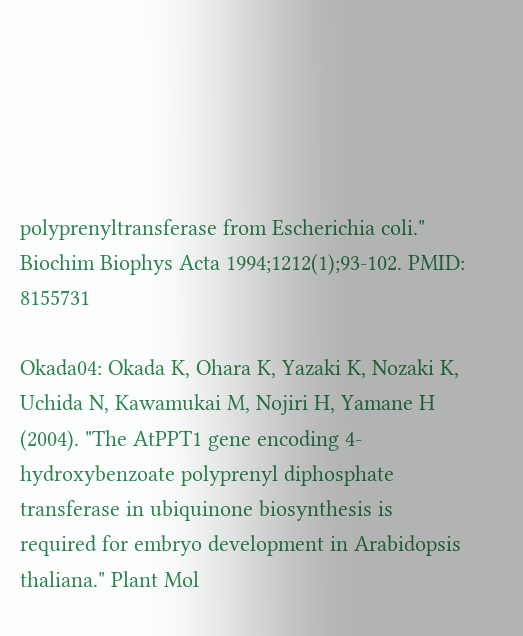polyprenyltransferase from Escherichia coli." Biochim Biophys Acta 1994;1212(1);93-102. PMID: 8155731

Okada04: Okada K, Ohara K, Yazaki K, Nozaki K, Uchida N, Kawamukai M, Nojiri H, Yamane H (2004). "The AtPPT1 gene encoding 4-hydroxybenzoate polyprenyl diphosphate transferase in ubiquinone biosynthesis is required for embryo development in Arabidopsis thaliana." Plant Mol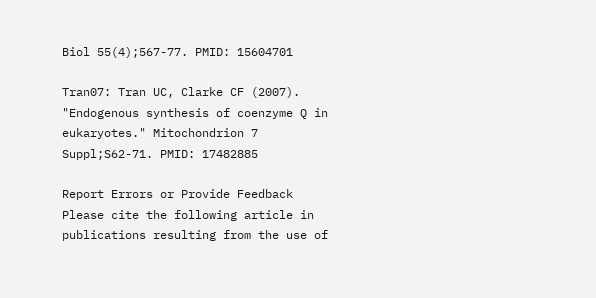Biol 55(4);567-77. PMID: 15604701

Tran07: Tran UC, Clarke CF (2007). "Endogenous synthesis of coenzyme Q in eukaryotes." Mitochondrion 7 Suppl;S62-71. PMID: 17482885

Report Errors or Provide Feedback
Please cite the following article in publications resulting from the use of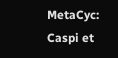MetaCyc: Caspi et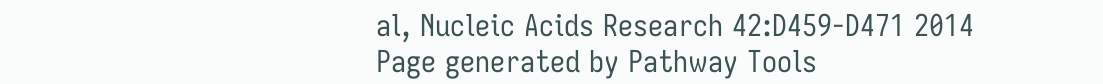al, Nucleic Acids Research 42:D459-D471 2014
Page generated by Pathway Tools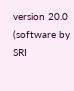version 20.0 (software by SRI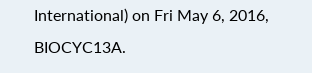International) on Fri May 6, 2016, BIOCYC13A.